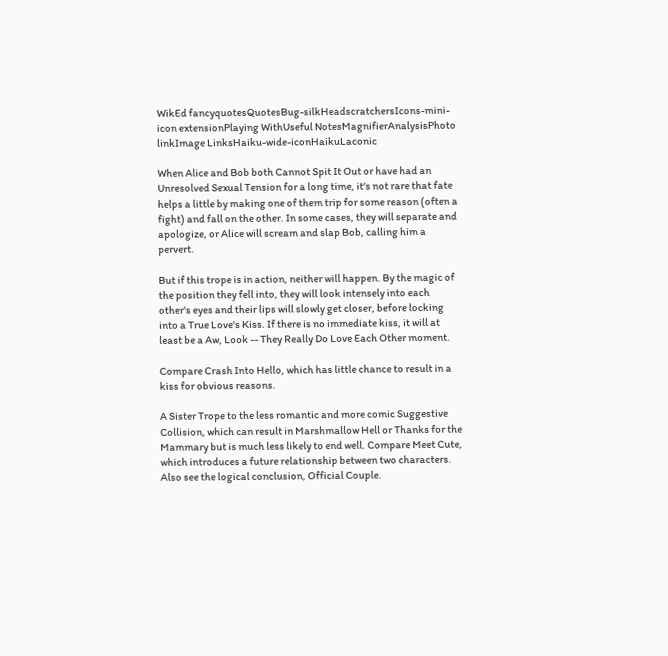WikEd fancyquotesQuotesBug-silkHeadscratchersIcons-mini-icon extensionPlaying WithUseful NotesMagnifierAnalysisPhoto linkImage LinksHaiku-wide-iconHaikuLaconic

When Alice and Bob both Cannot Spit It Out or have had an Unresolved Sexual Tension for a long time, it's not rare that fate helps a little by making one of them trip for some reason (often a fight) and fall on the other. In some cases, they will separate and apologize, or Alice will scream and slap Bob, calling him a pervert.

But if this trope is in action, neither will happen. By the magic of the position they fell into, they will look intensely into each other's eyes and their lips will slowly get closer, before locking into a True Love's Kiss. If there is no immediate kiss, it will at least be a Aw, Look -- They Really Do Love Each Other moment.

Compare Crash Into Hello, which has little chance to result in a kiss for obvious reasons.

A Sister Trope to the less romantic and more comic Suggestive Collision, which can result in Marshmallow Hell or Thanks for the Mammary but is much less likely to end well. Compare Meet Cute, which introduces a future relationship between two characters. Also see the logical conclusion, Official Couple.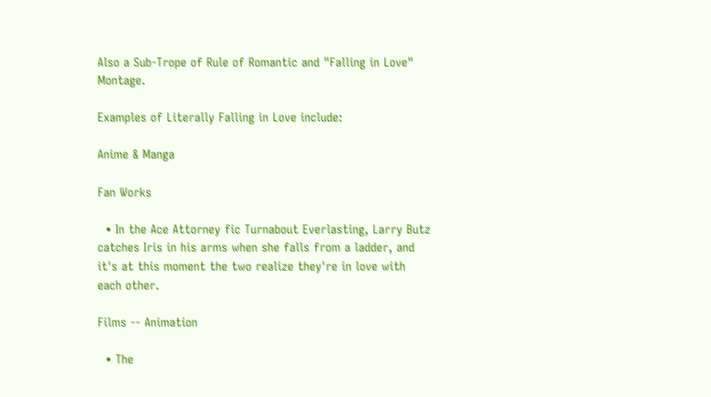Also a Sub-Trope of Rule of Romantic and "Falling in Love" Montage.

Examples of Literally Falling in Love include:

Anime & Manga

Fan Works

  • In the Ace Attorney fic Turnabout Everlasting, Larry Butz catches Iris in his arms when she falls from a ladder, and it's at this moment the two realize they're in love with each other.

Films -- Animation

  • The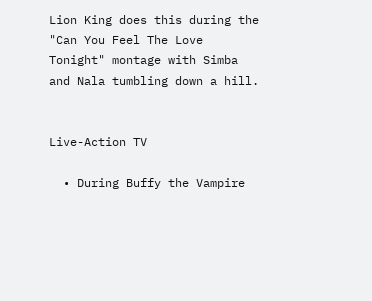Lion King does this during the "Can You Feel The Love Tonight" montage with Simba and Nala tumbling down a hill.


Live-Action TV

  • During Buffy the Vampire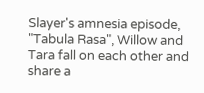Slayer's amnesia episode, "Tabula Rasa", Willow and Tara fall on each other and share a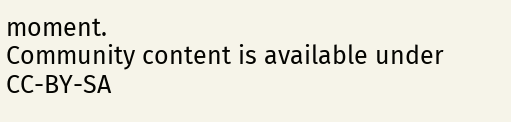moment.
Community content is available under CC-BY-SA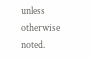unless otherwise noted.